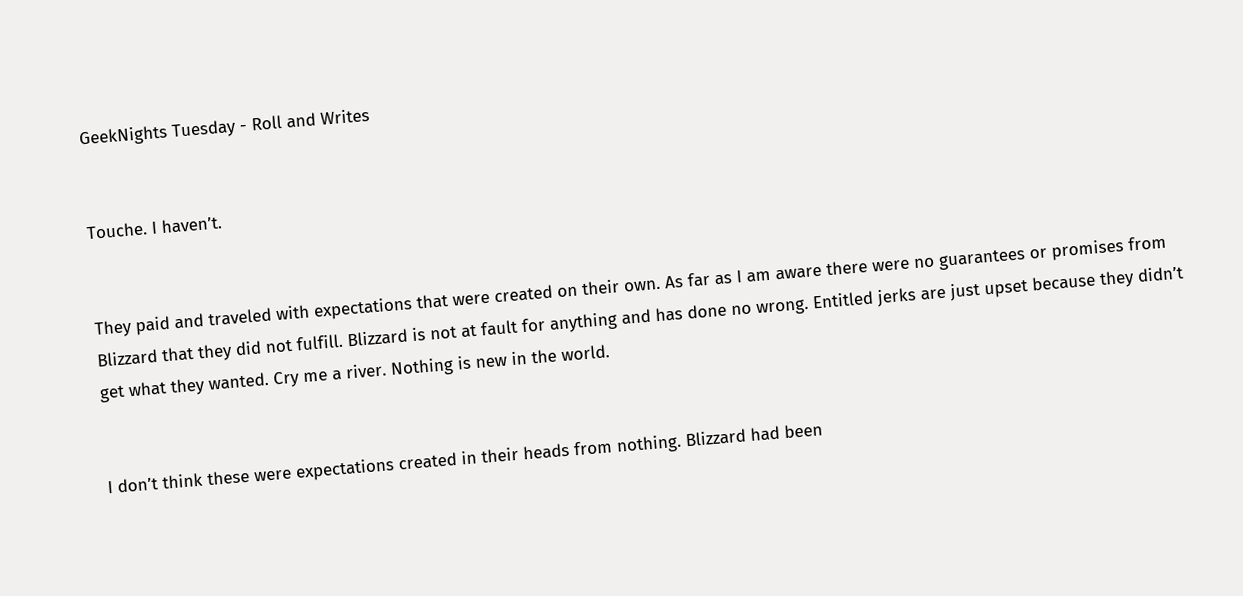GeekNights Tuesday - Roll and Writes


Touche. I haven’t.


They paid and traveled with expectations that were created on their own. As far as I am aware there were no guarantees or promises from Blizzard that they did not fulfill. Blizzard is not at fault for anything and has done no wrong. Entitled jerks are just upset because they didn’t get what they wanted. Cry me a river. Nothing is new in the world.


I don’t think these were expectations created in their heads from nothing. Blizzard had been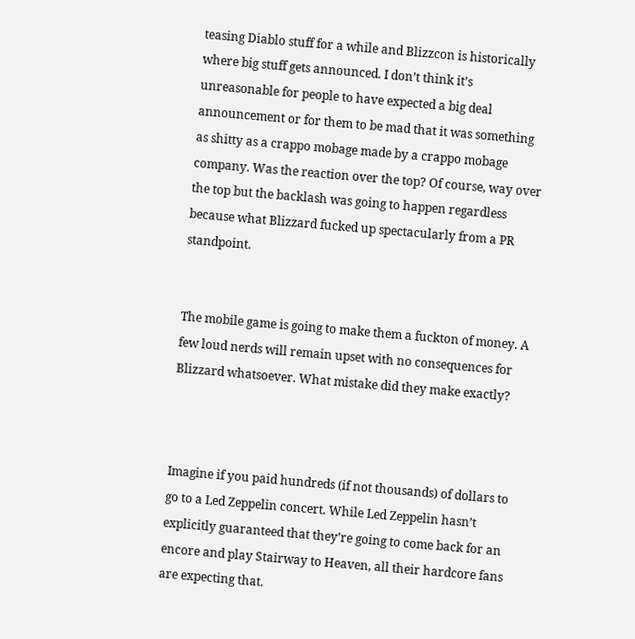teasing Diablo stuff for a while and Blizzcon is historically where big stuff gets announced. I don’t think it’s unreasonable for people to have expected a big deal announcement or for them to be mad that it was something as shitty as a crappo mobage made by a crappo mobage company. Was the reaction over the top? Of course, way over the top but the backlash was going to happen regardless because what Blizzard fucked up spectacularly from a PR standpoint.


The mobile game is going to make them a fuckton of money. A few loud nerds will remain upset with no consequences for Blizzard whatsoever. What mistake did they make exactly?



Imagine if you paid hundreds (if not thousands) of dollars to go to a Led Zeppelin concert. While Led Zeppelin hasn’t explicitly guaranteed that they’re going to come back for an encore and play Stairway to Heaven, all their hardcore fans are expecting that.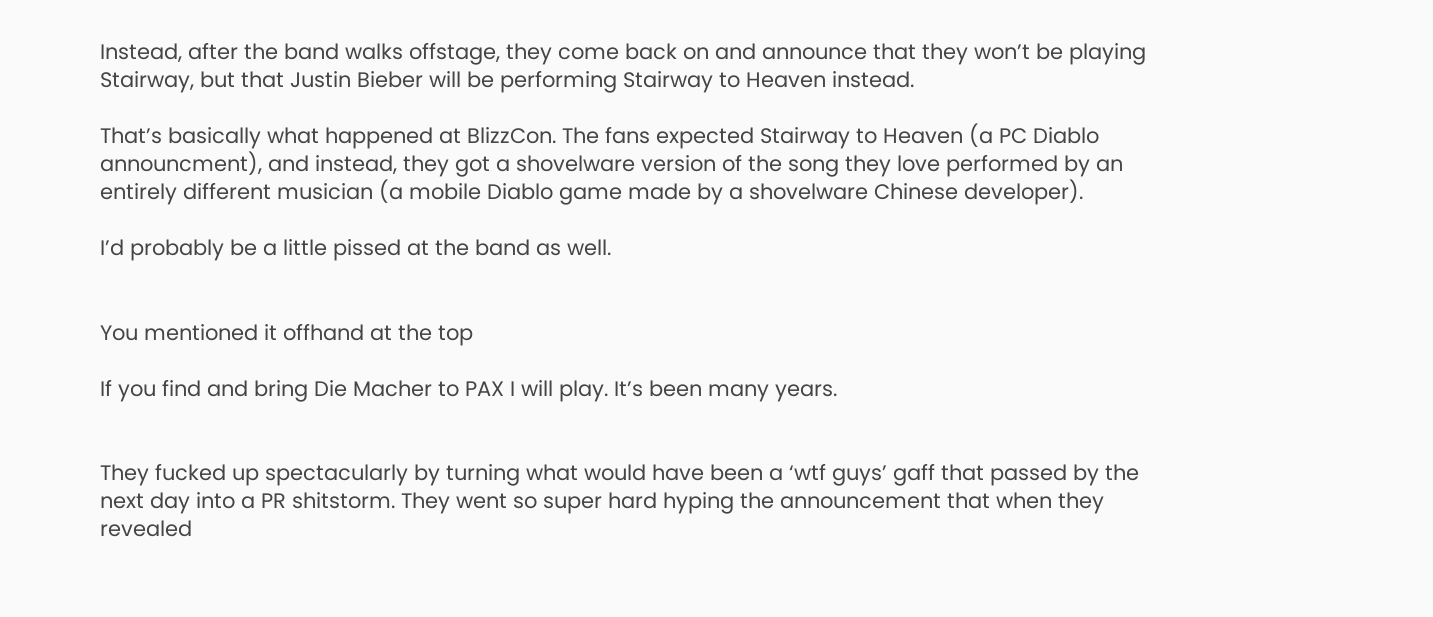Instead, after the band walks offstage, they come back on and announce that they won’t be playing Stairway, but that Justin Bieber will be performing Stairway to Heaven instead.

That’s basically what happened at BlizzCon. The fans expected Stairway to Heaven (a PC Diablo announcment), and instead, they got a shovelware version of the song they love performed by an entirely different musician (a mobile Diablo game made by a shovelware Chinese developer).

I’d probably be a little pissed at the band as well.


You mentioned it offhand at the top

If you find and bring Die Macher to PAX I will play. It’s been many years.


They fucked up spectacularly by turning what would have been a ‘wtf guys’ gaff that passed by the next day into a PR shitstorm. They went so super hard hyping the announcement that when they revealed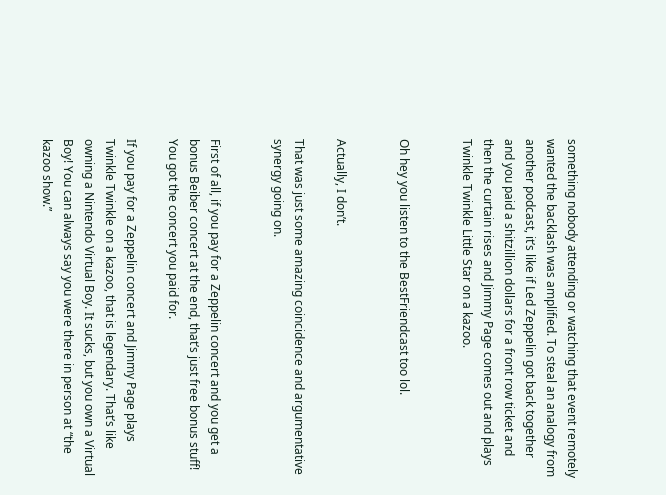something nobody attending or watching that event remotely wanted the backlash was amplified. To steal an analogy from another podcast, it’s like if Led Zeppelin got back together and you paid a shitzillion dollars for a front row ticket and then the curtain rises and Jimmy Page comes out and plays Twinkle Twinkle Little Star on a kazoo.


Oh hey you listen to the BestFriendcast too lol.


Actually, I don’t.

That was just some amazing coincidence and argumentative synergy going on.


First of all, if you pay for a Zeppelin concert and you get a bonus Beiber concert at the end, that’s just free bonus stuff! You got the concert you paid for.

If you pay for a Zeppelin concert and Jimmy Page plays Twinkle Twinkle on a kazoo, that is legendary. That’s like owning a Nintendo Virtual Boy. It sucks, but you own a Virtual Boy! You can always say you were there in person at “the kazoo show.”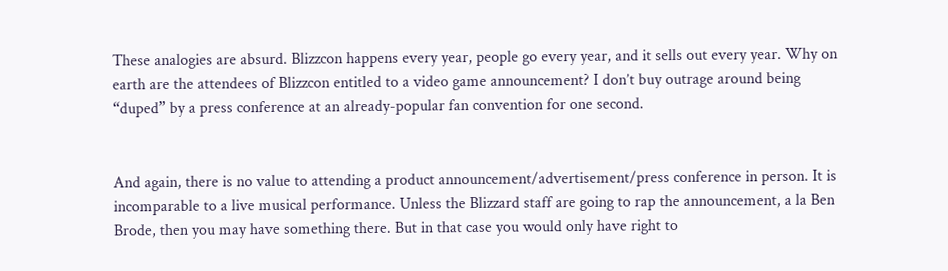These analogies are absurd. Blizzcon happens every year, people go every year, and it sells out every year. Why on earth are the attendees of Blizzcon entitled to a video game announcement? I don’t buy outrage around being “duped” by a press conference at an already-popular fan convention for one second.


And again, there is no value to attending a product announcement/advertisement/press conference in person. It is incomparable to a live musical performance. Unless the Blizzard staff are going to rap the announcement, a la Ben Brode, then you may have something there. But in that case you would only have right to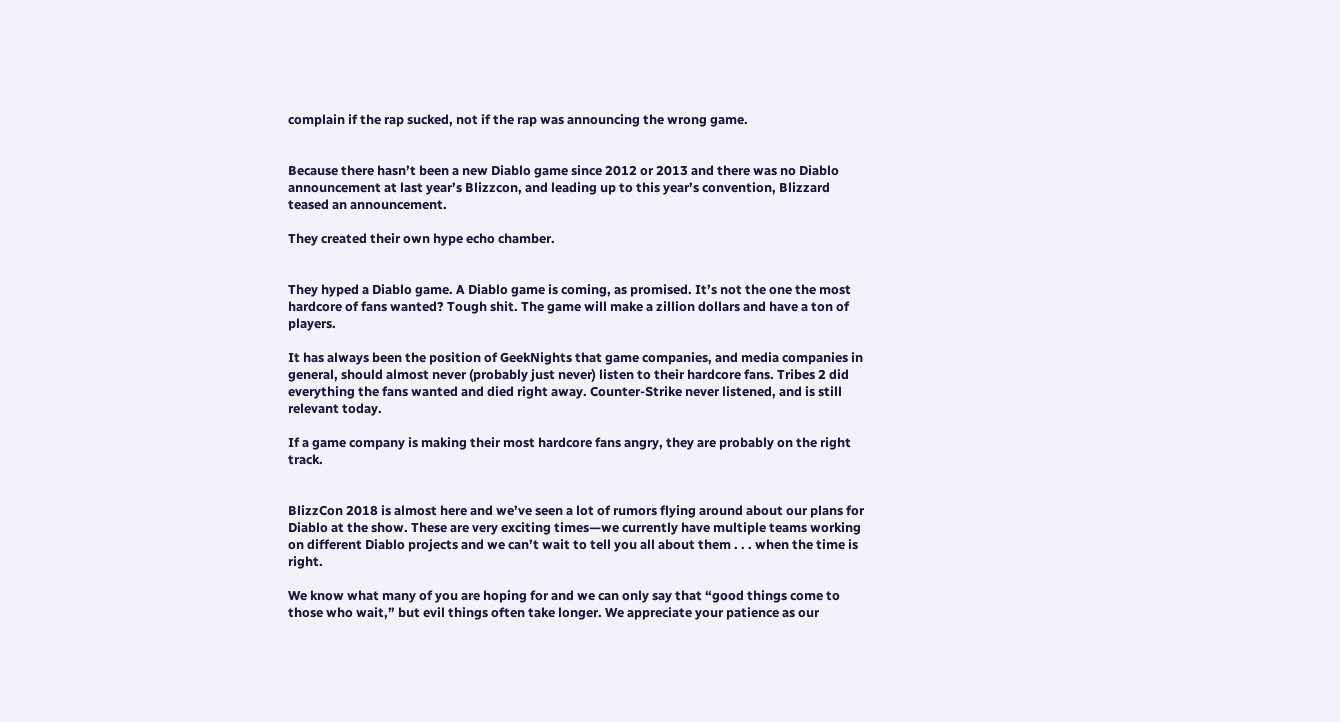complain if the rap sucked, not if the rap was announcing the wrong game.


Because there hasn’t been a new Diablo game since 2012 or 2013 and there was no Diablo announcement at last year’s Blizzcon, and leading up to this year’s convention, Blizzard teased an announcement.

They created their own hype echo chamber.


They hyped a Diablo game. A Diablo game is coming, as promised. It’s not the one the most hardcore of fans wanted? Tough shit. The game will make a zillion dollars and have a ton of players.

It has always been the position of GeekNights that game companies, and media companies in general, should almost never (probably just never) listen to their hardcore fans. Tribes 2 did everything the fans wanted and died right away. Counter-Strike never listened, and is still relevant today.

If a game company is making their most hardcore fans angry, they are probably on the right track.


BlizzCon 2018 is almost here and we’ve seen a lot of rumors flying around about our plans for Diablo at the show. These are very exciting times—we currently have multiple teams working on different Diablo projects and we can’t wait to tell you all about them . . . when the time is right.

We know what many of you are hoping for and we can only say that “good things come to those who wait,” but evil things often take longer. We appreciate your patience as our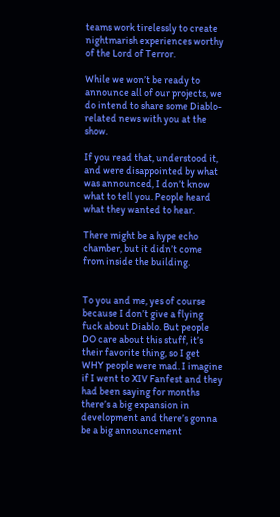teams work tirelessly to create nightmarish experiences worthy of the Lord of Terror.

While we won’t be ready to announce all of our projects, we do intend to share some Diablo-related news with you at the show.

If you read that, understood it, and were disappointed by what was announced, I don’t know what to tell you. People heard what they wanted to hear.

There might be a hype echo chamber, but it didn’t come from inside the building.


To you and me, yes of course because I don’t give a flying fuck about Diablo. But people DO care about this stuff, it’s their favorite thing, so I get WHY people were mad. I imagine if I went to XIV Fanfest and they had been saying for months there’s a big expansion in development and there’s gonna be a big announcement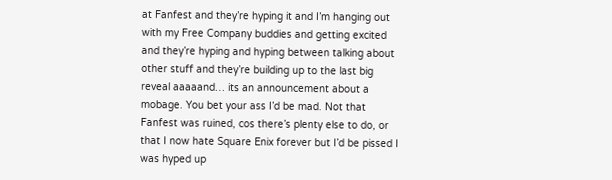at Fanfest and they’re hyping it and I’m hanging out with my Free Company buddies and getting excited and they’re hyping and hyping between talking about other stuff and they’re building up to the last big reveal aaaaand… its an announcement about a mobage. You bet your ass I’d be mad. Not that Fanfest was ruined, cos there’s plenty else to do, or that I now hate Square Enix forever but I’d be pissed I was hyped up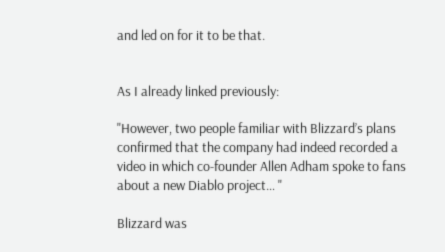and led on for it to be that.


As I already linked previously:

"However, two people familiar with Blizzard’s plans confirmed that the company had indeed recorded a video in which co-founder Allen Adham spoke to fans about a new Diablo project… "

Blizzard was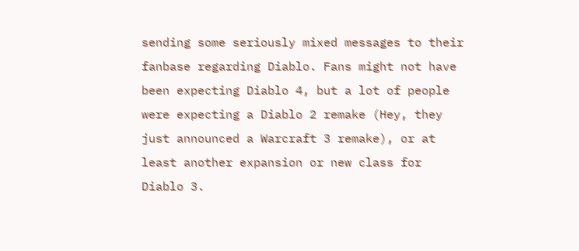sending some seriously mixed messages to their fanbase regarding Diablo. Fans might not have been expecting Diablo 4, but a lot of people were expecting a Diablo 2 remake (Hey, they just announced a Warcraft 3 remake), or at least another expansion or new class for Diablo 3.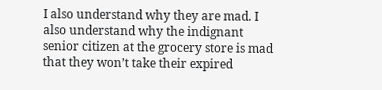I also understand why they are mad. I also understand why the indignant senior citizen at the grocery store is mad that they won’t take their expired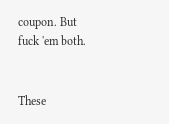coupon. But fuck 'em both.


These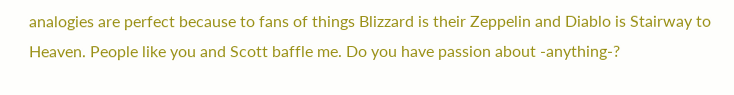analogies are perfect because to fans of things Blizzard is their Zeppelin and Diablo is Stairway to Heaven. People like you and Scott baffle me. Do you have passion about -anything-?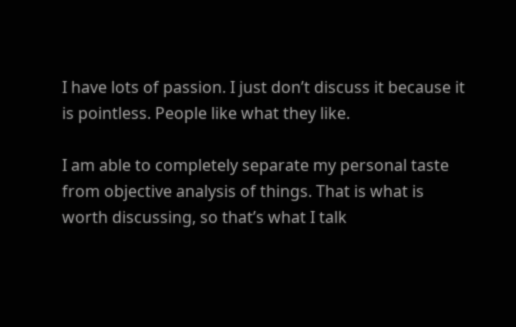I have lots of passion. I just don’t discuss it because it is pointless. People like what they like.

I am able to completely separate my personal taste from objective analysis of things. That is what is worth discussing, so that’s what I talk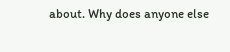about. Why does anyone else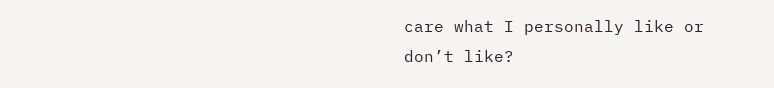care what I personally like or don’t like?